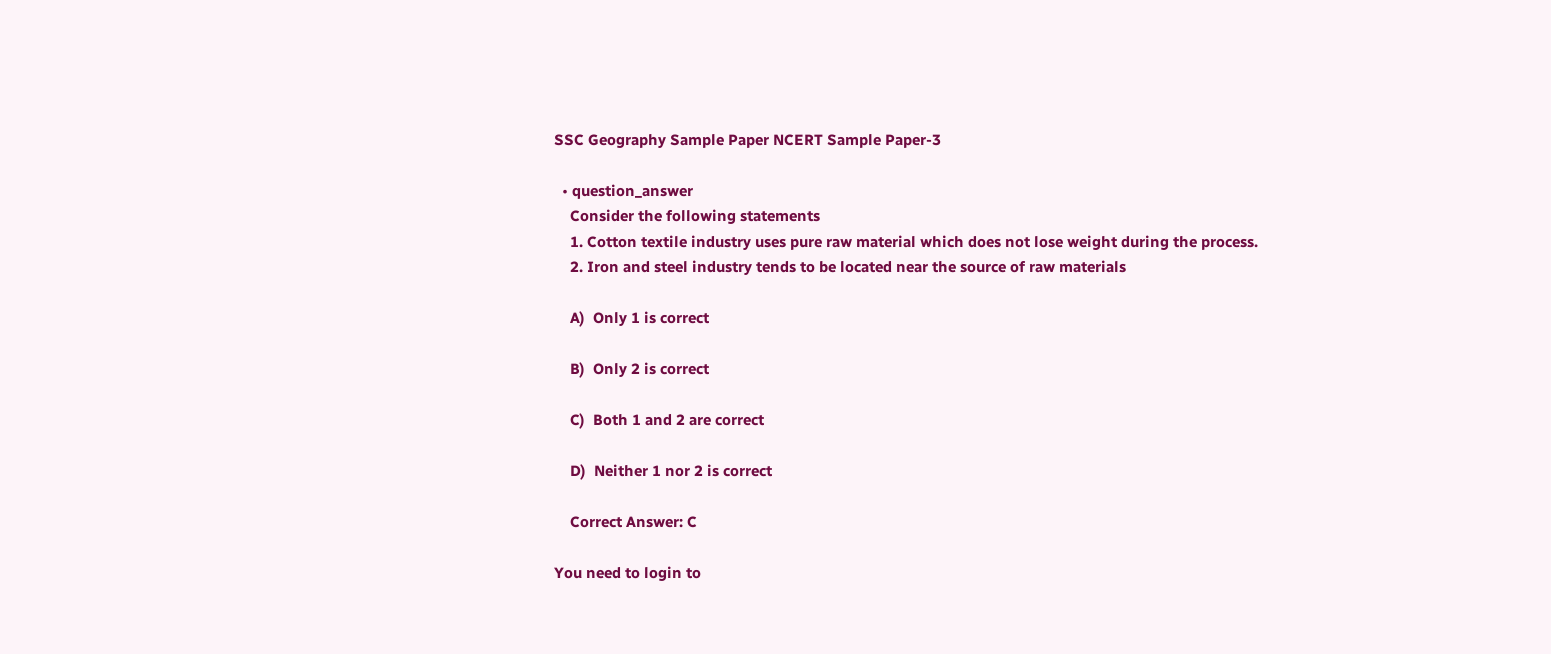SSC Geography Sample Paper NCERT Sample Paper-3

  • question_answer
    Consider the following statements
    1. Cotton textile industry uses pure raw material which does not lose weight during the process.
    2. Iron and steel industry tends to be located near the source of raw materials

    A)  Only 1 is correct

    B)  Only 2 is correct

    C)  Both 1 and 2 are correct

    D)  Neither 1 nor 2 is correct

    Correct Answer: C

You need to login to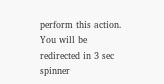perform this action.
You will be redirected in 3 sec spinner